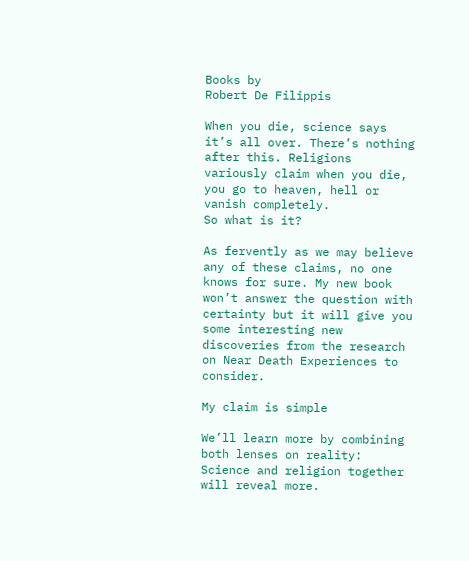Books by
Robert De Filippis

When you die, science says it’s all over. There’s nothing after this. Religions variously claim when you die, you go to heaven, hell or vanish completely.
So what is it?

As fervently as we may believe any of these claims, no one knows for sure. My new book won’t answer the question with certainty but it will give you some interesting new discoveries from the research on Near Death Experiences to consider.

My claim is simple

We’ll learn more by combining both lenses on reality: Science and religion together will reveal more.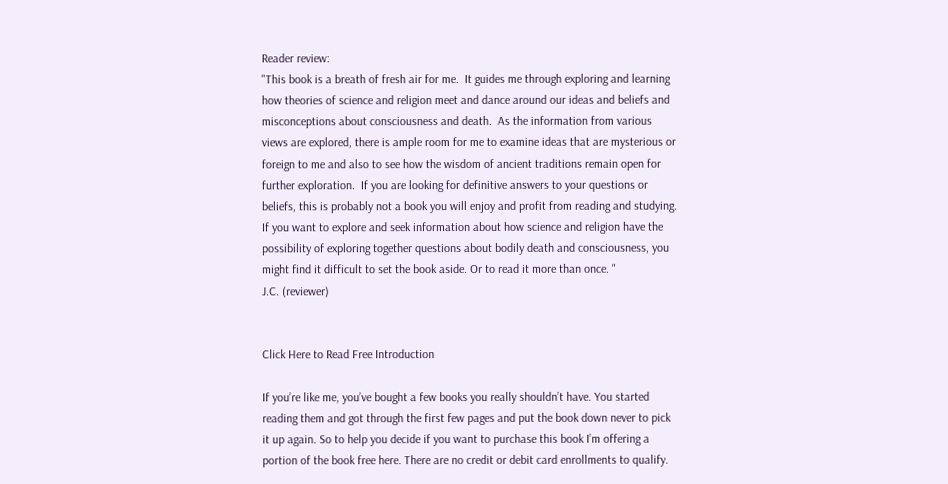Reader review:
"This book is a breath of fresh air for me.  It guides me through exploring and learning how theories of science and religion meet and dance around our ideas and beliefs and misconceptions about consciousness and death.  As the information from various views are explored, there is ample room for me to examine ideas that are mysterious or foreign to me and also to see how the wisdom of ancient traditions remain open for further exploration.  If you are looking for definitive answers to your questions or beliefs, this is probably not a book you will enjoy and profit from reading and studying.  If you want to explore and seek information about how science and religion have the possibility of exploring together questions about bodily death and consciousness, you might find it difficult to set the book aside. Or to read it more than once. "
J.C. (reviewer)


Click Here to Read Free Introduction

If you’re like me, you’ve bought a few books you really shouldn’t have. You started reading them and got through the first few pages and put the book down never to pick it up again. So to help you decide if you want to purchase this book I’m offering a portion of the book free here. There are no credit or debit card enrollments to qualify.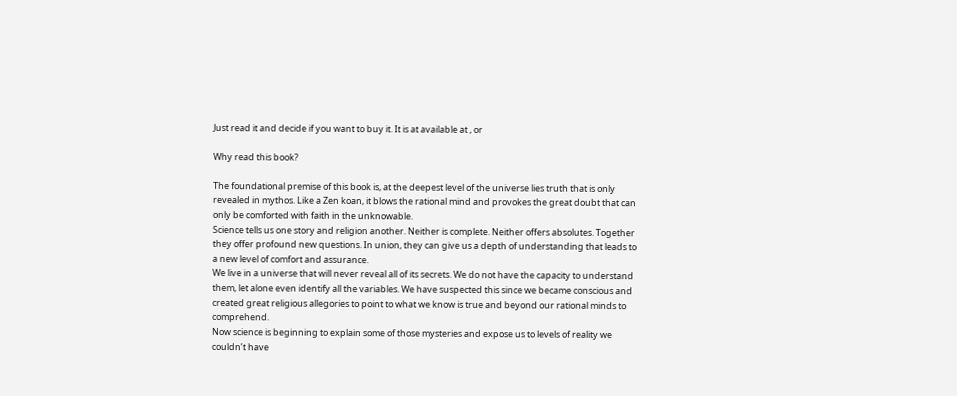Just read it and decide if you want to buy it. It is at available at , or

Why read this book?

The foundational premise of this book is, at the deepest level of the universe lies truth that is only revealed in mythos. Like a Zen koan, it blows the rational mind and provokes the great doubt that can only be comforted with faith in the unknowable.
Science tells us one story and religion another. Neither is complete. Neither offers absolutes. Together they offer profound new questions. In union, they can give us a depth of understanding that leads to a new level of comfort and assurance.
We live in a universe that will never reveal all of its secrets. We do not have the capacity to understand them, let alone even identify all the variables. We have suspected this since we became conscious and created great religious allegories to point to what we know is true and beyond our rational minds to comprehend.
Now science is beginning to explain some of those mysteries and expose us to levels of reality we couldn’t have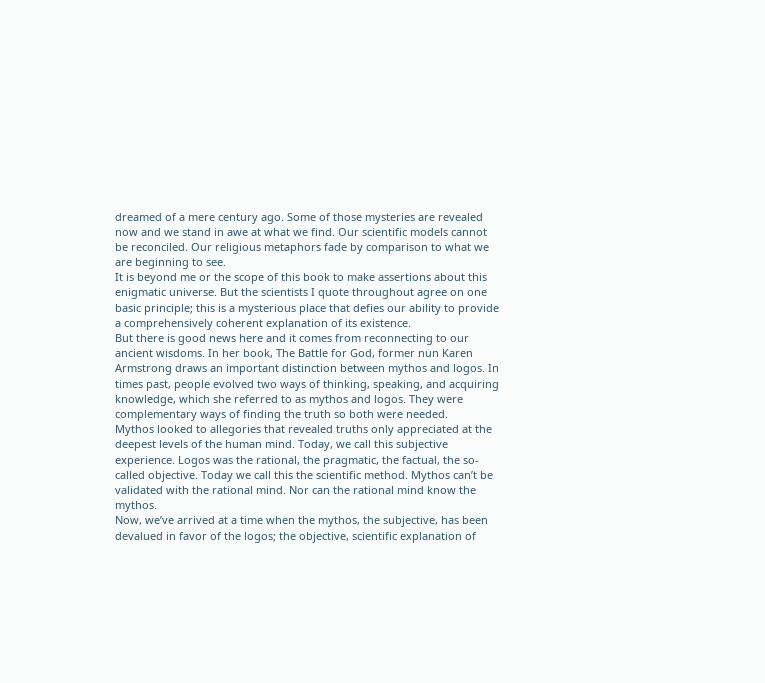dreamed of a mere century ago. Some of those mysteries are revealed now and we stand in awe at what we find. Our scientific models cannot be reconciled. Our religious metaphors fade by comparison to what we are beginning to see.
It is beyond me or the scope of this book to make assertions about this enigmatic universe. But the scientists I quote throughout agree on one basic principle; this is a mysterious place that defies our ability to provide a comprehensively coherent explanation of its existence.
But there is good news here and it comes from reconnecting to our ancient wisdoms. In her book, The Battle for God, former nun Karen Armstrong draws an important distinction between mythos and logos. In times past, people evolved two ways of thinking, speaking, and acquiring knowledge, which she referred to as mythos and logos. They were complementary ways of finding the truth so both were needed.
Mythos looked to allegories that revealed truths only appreciated at the deepest levels of the human mind. Today, we call this subjective experience. Logos was the rational, the pragmatic, the factual, the so-called objective. Today we call this the scientific method. Mythos can’t be validated with the rational mind. Nor can the rational mind know the mythos.
Now, we’ve arrived at a time when the mythos, the subjective, has been devalued in favor of the logos; the objective, scientific explanation of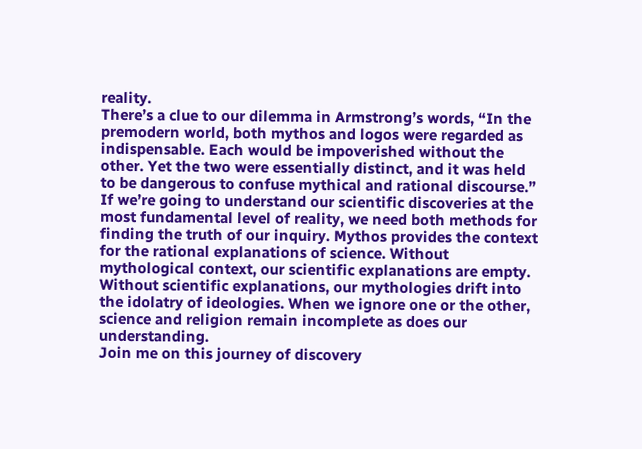reality.
There’s a clue to our dilemma in Armstrong’s words, “In the premodern world, both mythos and logos were regarded as indispensable. Each would be impoverished without the other. Yet the two were essentially distinct, and it was held to be dangerous to confuse mythical and rational discourse.”
If we’re going to understand our scientific discoveries at the most fundamental level of reality, we need both methods for finding the truth of our inquiry. Mythos provides the context for the rational explanations of science. Without mythological context, our scientific explanations are empty. Without scientific explanations, our mythologies drift into the idolatry of ideologies. When we ignore one or the other, science and religion remain incomplete as does our understanding.
Join me on this journey of discovery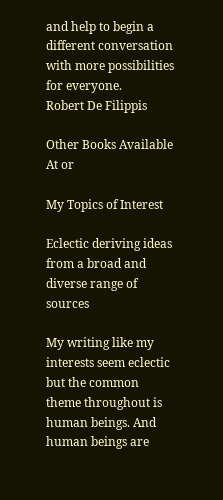and help to begin a different conversation with more possibilities for everyone.
Robert De Filippis

Other Books Available
At or

My Topics of Interest

Eclectic deriving ideas from a broad and diverse range of sources

My writing like my interests seem eclectic but the common theme throughout is human beings. And human beings are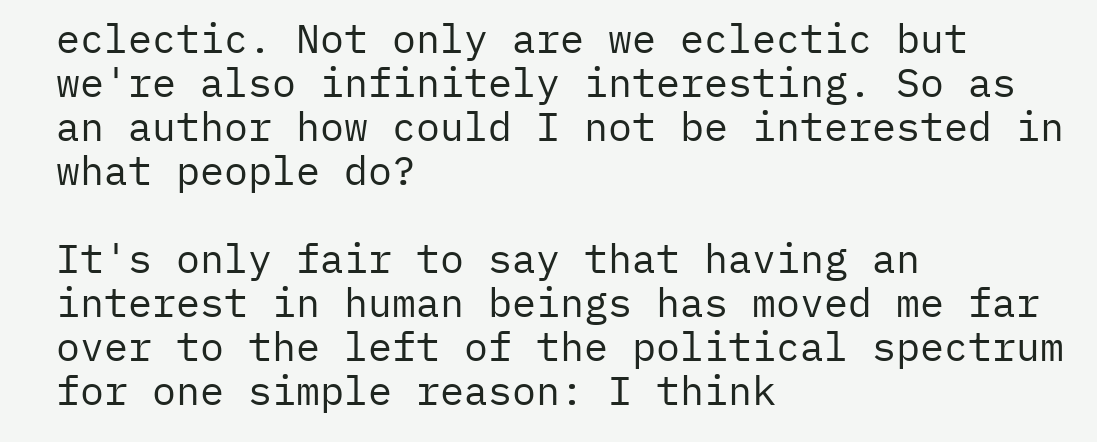eclectic. Not only are we eclectic but we're also infinitely interesting. So as an author how could I not be interested in what people do?

It's only fair to say that having an interest in human beings has moved me far over to the left of the political spectrum for one simple reason: I think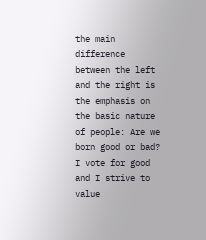the main difference between the left and the right is the emphasis on the basic nature of people: Are we born good or bad?  I vote for good and I strive to value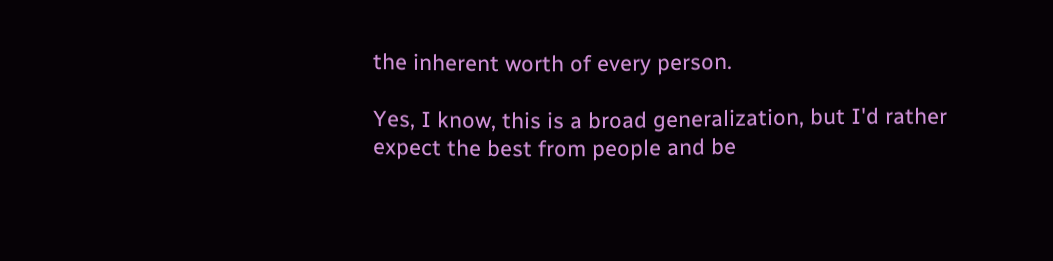the inherent worth of every person.

Yes, I know, this is a broad generalization, but I'd rather expect the best from people and be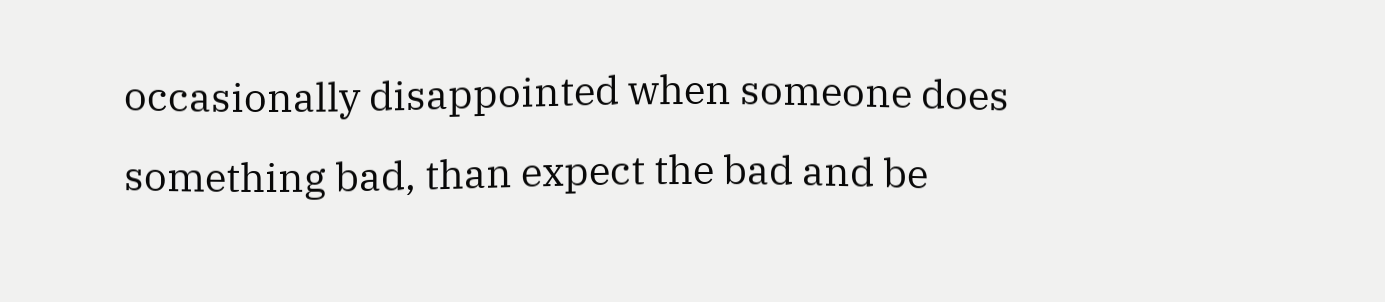occasionally disappointed when someone does something bad, than expect the bad and be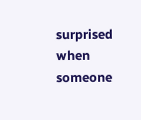surprised when someone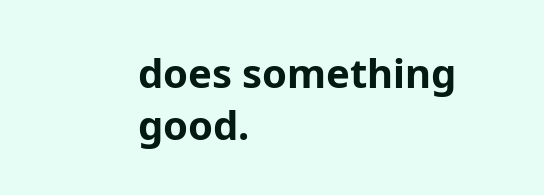does something good.